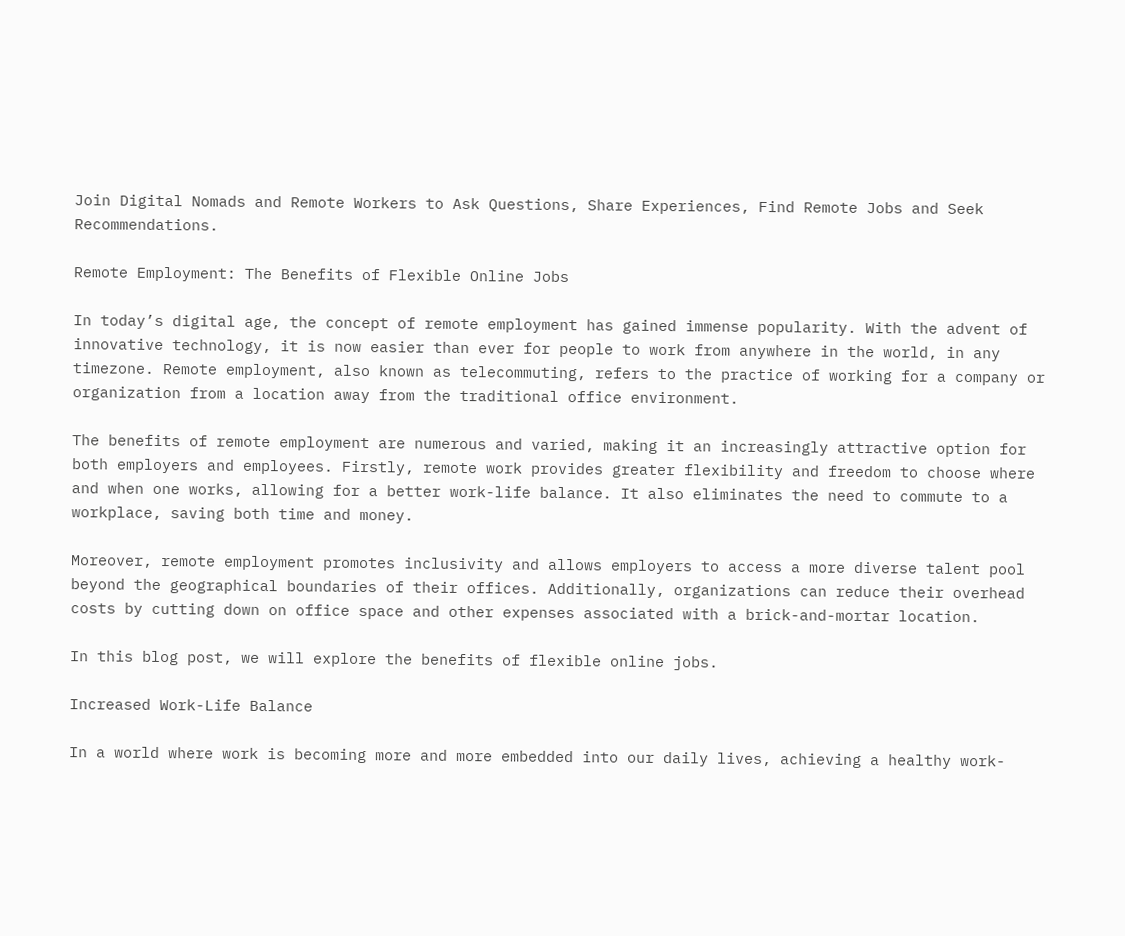Join Digital Nomads and Remote Workers to Ask Questions, Share Experiences, Find Remote Jobs and Seek Recommendations.

Remote Employment: The Benefits of Flexible Online Jobs

In today’s digital age, the concept of remote employment has gained immense popularity. With the advent of innovative technology, it is now easier than ever for people to work from anywhere in the world, in any timezone. Remote employment, also known as telecommuting, refers to the practice of working for a company or organization from a location away from the traditional office environment.

The benefits of remote employment are numerous and varied, making it an increasingly attractive option for both employers and employees. Firstly, remote work provides greater flexibility and freedom to choose where and when one works, allowing for a better work-life balance. It also eliminates the need to commute to a workplace, saving both time and money.

Moreover, remote employment promotes inclusivity and allows employers to access a more diverse talent pool beyond the geographical boundaries of their offices. Additionally, organizations can reduce their overhead costs by cutting down on office space and other expenses associated with a brick-and-mortar location.

In this blog post, we will explore the benefits of flexible online jobs.

Increased Work-Life Balance

In a world where work is becoming more and more embedded into our daily lives, achieving a healthy work-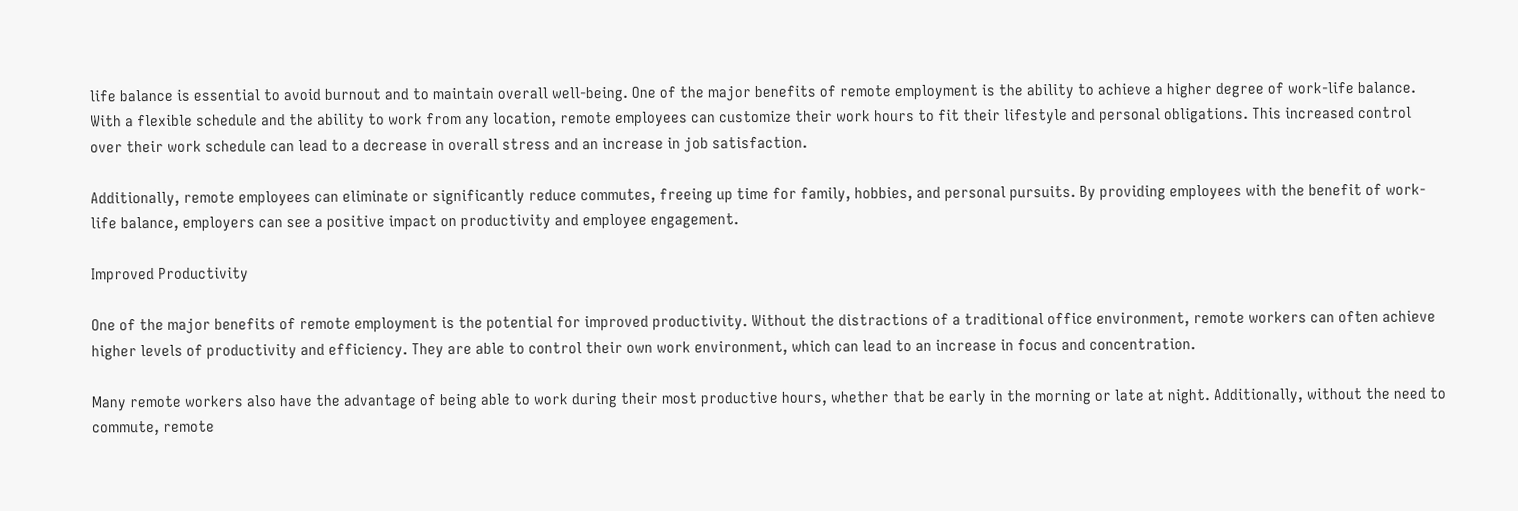life balance is essential to avoid burnout and to maintain overall well-being. One of the major benefits of remote employment is the ability to achieve a higher degree of work-life balance. With a flexible schedule and the ability to work from any location, remote employees can customize their work hours to fit their lifestyle and personal obligations. This increased control over their work schedule can lead to a decrease in overall stress and an increase in job satisfaction.

Additionally, remote employees can eliminate or significantly reduce commutes, freeing up time for family, hobbies, and personal pursuits. By providing employees with the benefit of work-life balance, employers can see a positive impact on productivity and employee engagement.

Improved Productivity

One of the major benefits of remote employment is the potential for improved productivity. Without the distractions of a traditional office environment, remote workers can often achieve higher levels of productivity and efficiency. They are able to control their own work environment, which can lead to an increase in focus and concentration.

Many remote workers also have the advantage of being able to work during their most productive hours, whether that be early in the morning or late at night. Additionally, without the need to commute, remote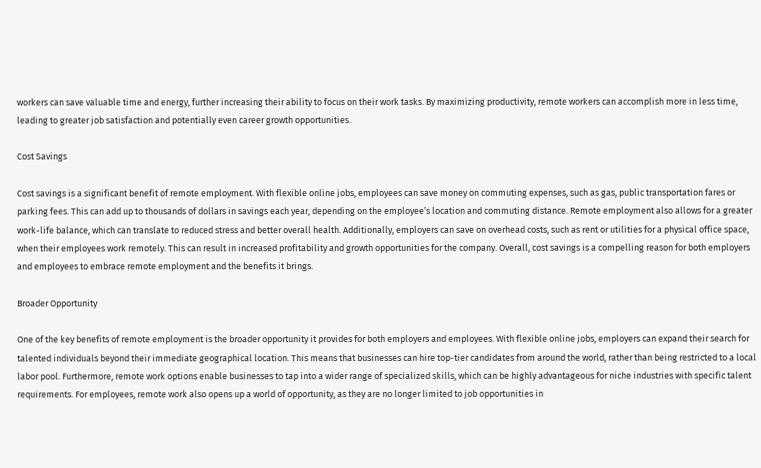workers can save valuable time and energy, further increasing their ability to focus on their work tasks. By maximizing productivity, remote workers can accomplish more in less time, leading to greater job satisfaction and potentially even career growth opportunities.

Cost Savings

Cost savings is a significant benefit of remote employment. With flexible online jobs, employees can save money on commuting expenses, such as gas, public transportation fares or parking fees. This can add up to thousands of dollars in savings each year, depending on the employee’s location and commuting distance. Remote employment also allows for a greater work-life balance, which can translate to reduced stress and better overall health. Additionally, employers can save on overhead costs, such as rent or utilities for a physical office space, when their employees work remotely. This can result in increased profitability and growth opportunities for the company. Overall, cost savings is a compelling reason for both employers and employees to embrace remote employment and the benefits it brings.

Broader Opportunity

One of the key benefits of remote employment is the broader opportunity it provides for both employers and employees. With flexible online jobs, employers can expand their search for talented individuals beyond their immediate geographical location. This means that businesses can hire top-tier candidates from around the world, rather than being restricted to a local labor pool. Furthermore, remote work options enable businesses to tap into a wider range of specialized skills, which can be highly advantageous for niche industries with specific talent requirements. For employees, remote work also opens up a world of opportunity, as they are no longer limited to job opportunities in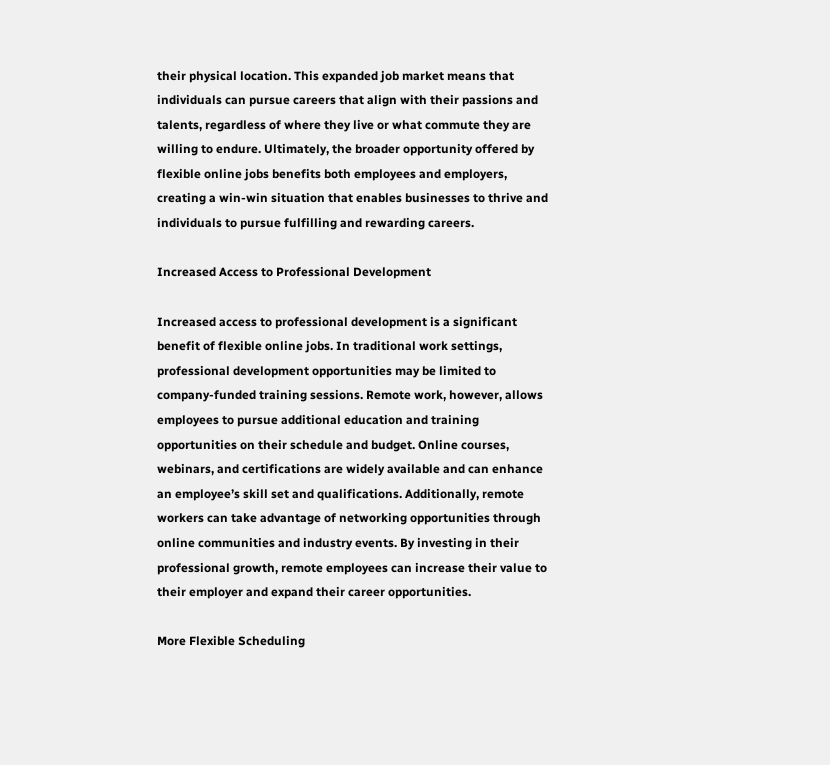their physical location. This expanded job market means that individuals can pursue careers that align with their passions and talents, regardless of where they live or what commute they are willing to endure. Ultimately, the broader opportunity offered by flexible online jobs benefits both employees and employers, creating a win-win situation that enables businesses to thrive and individuals to pursue fulfilling and rewarding careers.

Increased Access to Professional Development

Increased access to professional development is a significant benefit of flexible online jobs. In traditional work settings, professional development opportunities may be limited to company-funded training sessions. Remote work, however, allows employees to pursue additional education and training opportunities on their schedule and budget. Online courses, webinars, and certifications are widely available and can enhance an employee’s skill set and qualifications. Additionally, remote workers can take advantage of networking opportunities through online communities and industry events. By investing in their professional growth, remote employees can increase their value to their employer and expand their career opportunities.

More Flexible Scheduling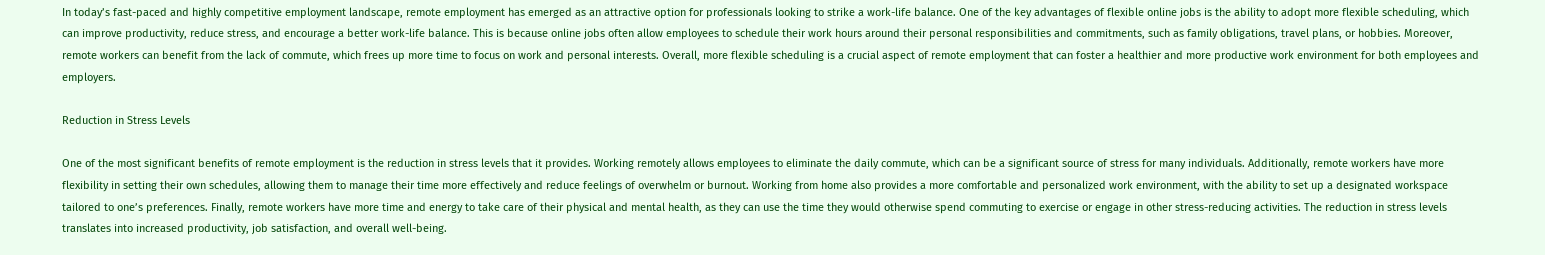In today’s fast-paced and highly competitive employment landscape, remote employment has emerged as an attractive option for professionals looking to strike a work-life balance. One of the key advantages of flexible online jobs is the ability to adopt more flexible scheduling, which can improve productivity, reduce stress, and encourage a better work-life balance. This is because online jobs often allow employees to schedule their work hours around their personal responsibilities and commitments, such as family obligations, travel plans, or hobbies. Moreover, remote workers can benefit from the lack of commute, which frees up more time to focus on work and personal interests. Overall, more flexible scheduling is a crucial aspect of remote employment that can foster a healthier and more productive work environment for both employees and employers.

Reduction in Stress Levels

One of the most significant benefits of remote employment is the reduction in stress levels that it provides. Working remotely allows employees to eliminate the daily commute, which can be a significant source of stress for many individuals. Additionally, remote workers have more flexibility in setting their own schedules, allowing them to manage their time more effectively and reduce feelings of overwhelm or burnout. Working from home also provides a more comfortable and personalized work environment, with the ability to set up a designated workspace tailored to one’s preferences. Finally, remote workers have more time and energy to take care of their physical and mental health, as they can use the time they would otherwise spend commuting to exercise or engage in other stress-reducing activities. The reduction in stress levels translates into increased productivity, job satisfaction, and overall well-being.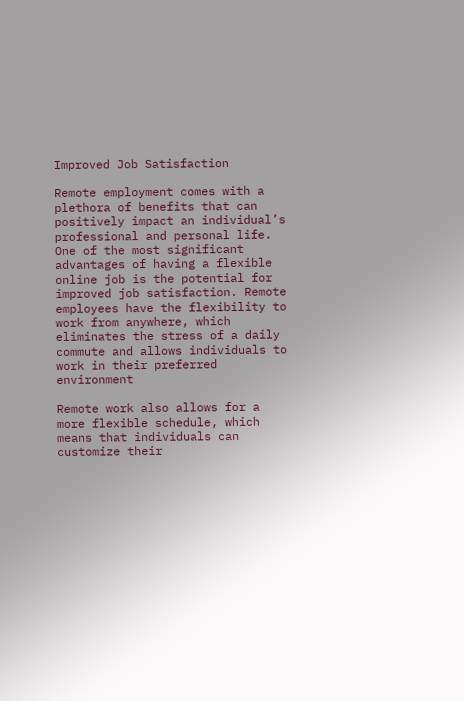Improved Job Satisfaction

Remote employment comes with a plethora of benefits that can positively impact an individual’s professional and personal life. One of the most significant advantages of having a flexible online job is the potential for improved job satisfaction. Remote employees have the flexibility to work from anywhere, which eliminates the stress of a daily commute and allows individuals to work in their preferred environment

Remote work also allows for a more flexible schedule, which means that individuals can customize their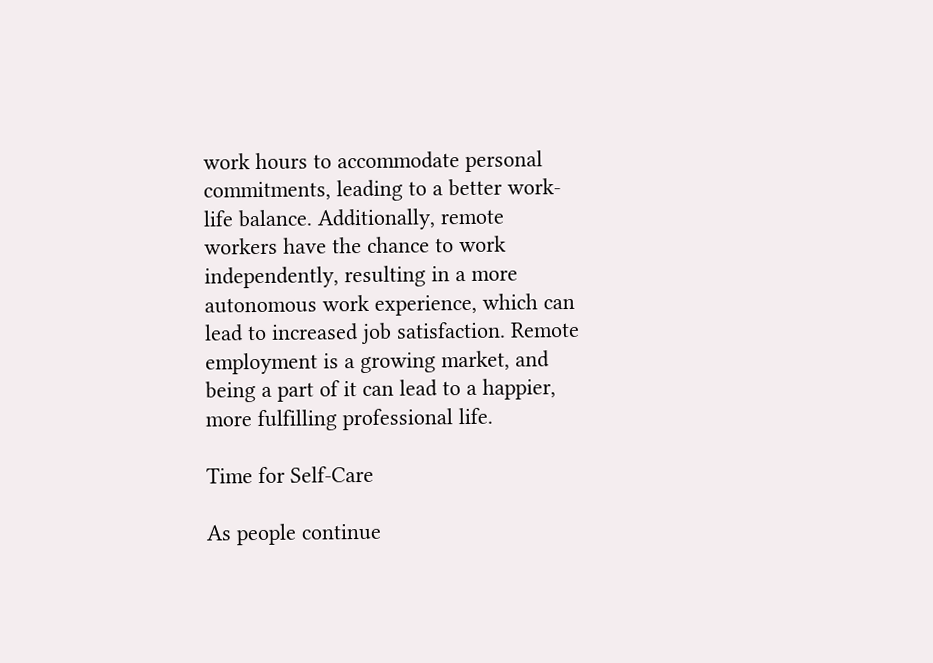work hours to accommodate personal commitments, leading to a better work-life balance. Additionally, remote workers have the chance to work independently, resulting in a more autonomous work experience, which can lead to increased job satisfaction. Remote employment is a growing market, and being a part of it can lead to a happier, more fulfilling professional life.

Time for Self-Care

As people continue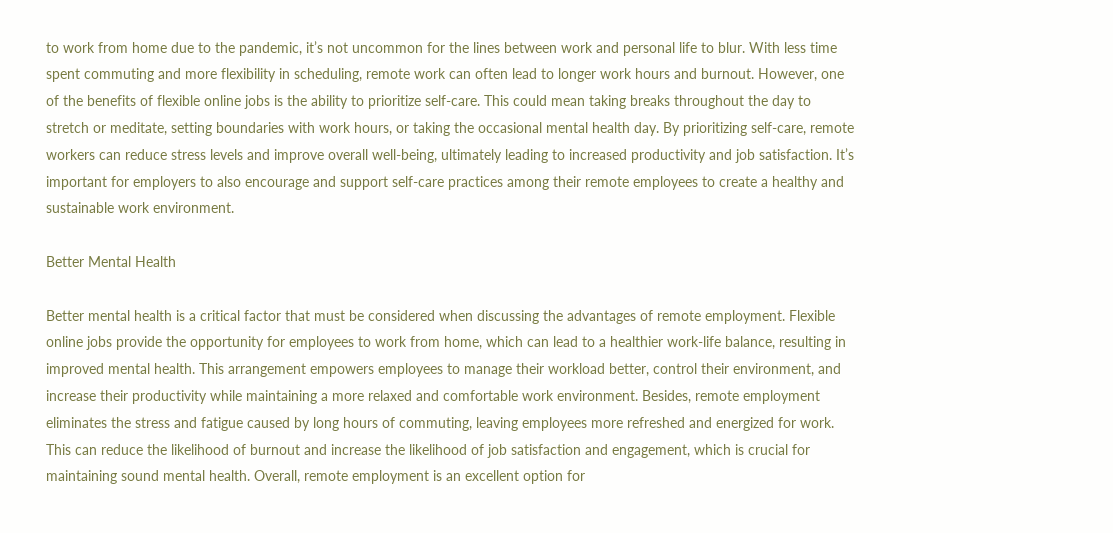to work from home due to the pandemic, it’s not uncommon for the lines between work and personal life to blur. With less time spent commuting and more flexibility in scheduling, remote work can often lead to longer work hours and burnout. However, one of the benefits of flexible online jobs is the ability to prioritize self-care. This could mean taking breaks throughout the day to stretch or meditate, setting boundaries with work hours, or taking the occasional mental health day. By prioritizing self-care, remote workers can reduce stress levels and improve overall well-being, ultimately leading to increased productivity and job satisfaction. It’s important for employers to also encourage and support self-care practices among their remote employees to create a healthy and sustainable work environment.

Better Mental Health

Better mental health is a critical factor that must be considered when discussing the advantages of remote employment. Flexible online jobs provide the opportunity for employees to work from home, which can lead to a healthier work-life balance, resulting in improved mental health. This arrangement empowers employees to manage their workload better, control their environment, and increase their productivity while maintaining a more relaxed and comfortable work environment. Besides, remote employment eliminates the stress and fatigue caused by long hours of commuting, leaving employees more refreshed and energized for work. This can reduce the likelihood of burnout and increase the likelihood of job satisfaction and engagement, which is crucial for maintaining sound mental health. Overall, remote employment is an excellent option for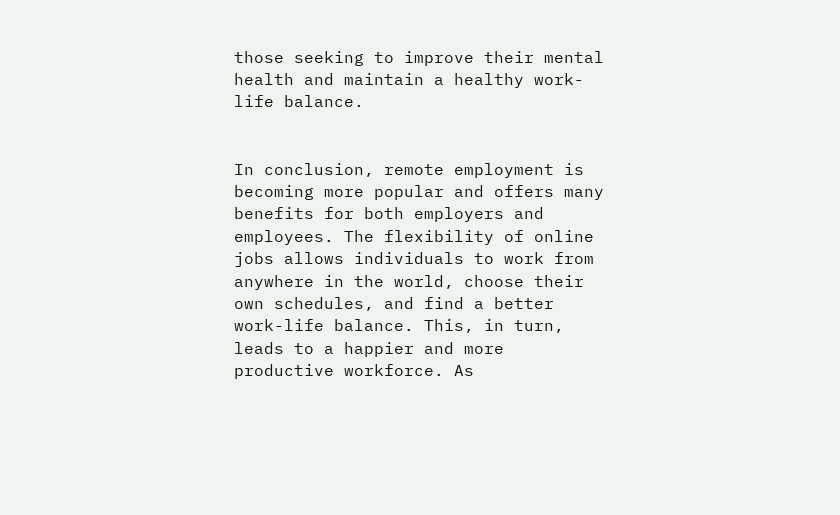those seeking to improve their mental health and maintain a healthy work-life balance.


In conclusion, remote employment is becoming more popular and offers many benefits for both employers and employees. The flexibility of online jobs allows individuals to work from anywhere in the world, choose their own schedules, and find a better work-life balance. This, in turn, leads to a happier and more productive workforce. As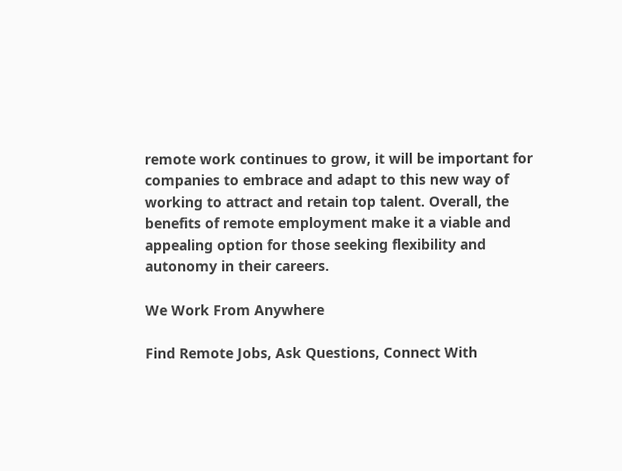remote work continues to grow, it will be important for companies to embrace and adapt to this new way of working to attract and retain top talent. Overall, the benefits of remote employment make it a viable and appealing option for those seeking flexibility and autonomy in their careers.

We Work From Anywhere

Find Remote Jobs, Ask Questions, Connect With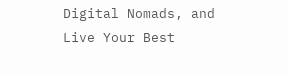Digital Nomads, and Live Your Best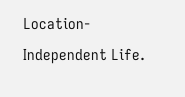Location-Independent Life.